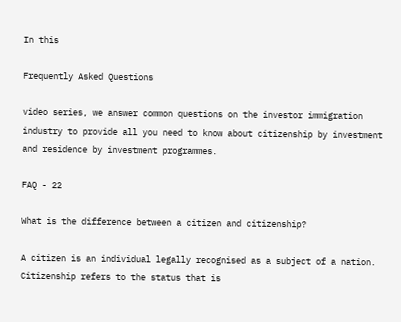In this

Frequently Asked Questions

video series, we answer common questions on the investor immigration industry to provide all you need to know about citizenship by investment and residence by investment programmes.

FAQ - 22

What is the difference between a citizen and citizenship?

A citizen is an individual legally recognised as a subject of a nation. Citizenship refers to the status that is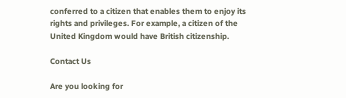conferred to a citizen that enables them to enjoy its rights and privileges. For example, a citizen of the United Kingdom would have British citizenship.

Contact Us

Are you looking for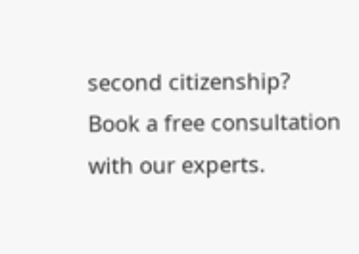second citizenship? Book a free consultation with our experts.